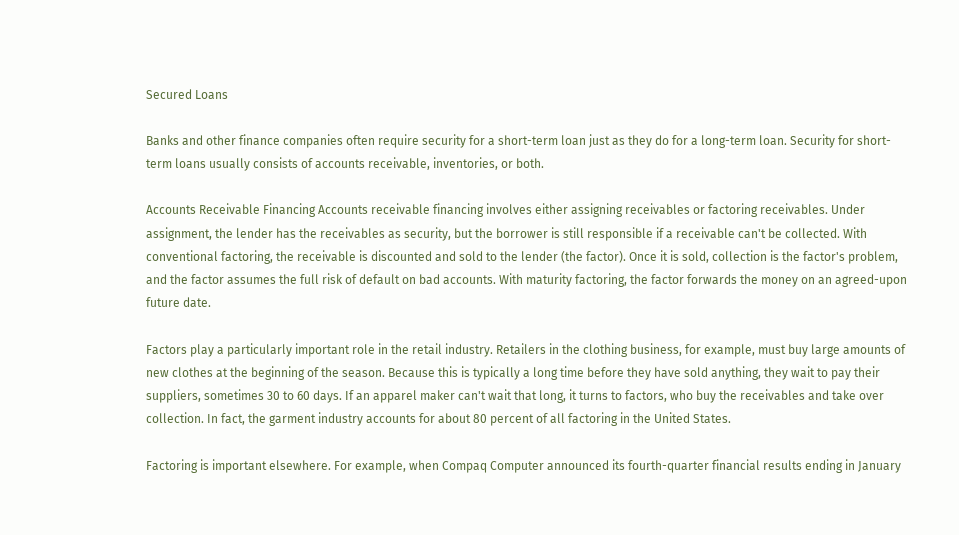Secured Loans

Banks and other finance companies often require security for a short-term loan just as they do for a long-term loan. Security for short-term loans usually consists of accounts receivable, inventories, or both.

Accounts Receivable Financing Accounts receivable financing involves either assigning receivables or factoring receivables. Under assignment, the lender has the receivables as security, but the borrower is still responsible if a receivable can't be collected. With conventional factoring, the receivable is discounted and sold to the lender (the factor). Once it is sold, collection is the factor's problem, and the factor assumes the full risk of default on bad accounts. With maturity factoring, the factor forwards the money on an agreed-upon future date.

Factors play a particularly important role in the retail industry. Retailers in the clothing business, for example, must buy large amounts of new clothes at the beginning of the season. Because this is typically a long time before they have sold anything, they wait to pay their suppliers, sometimes 30 to 60 days. If an apparel maker can't wait that long, it turns to factors, who buy the receivables and take over collection. In fact, the garment industry accounts for about 80 percent of all factoring in the United States.

Factoring is important elsewhere. For example, when Compaq Computer announced its fourth-quarter financial results ending in January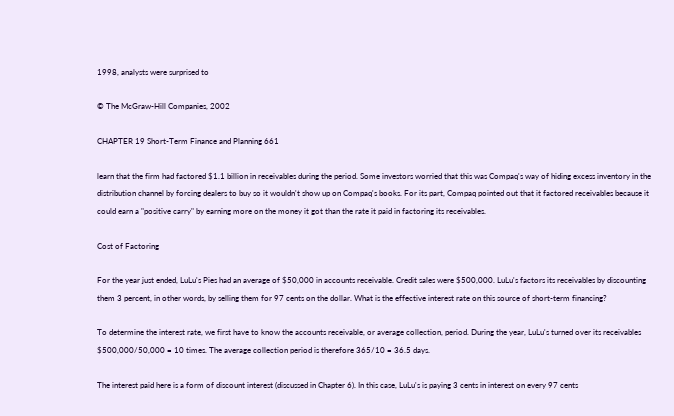1998, analysts were surprised to

© The McGraw-Hill Companies, 2002

CHAPTER 19 Short-Term Finance and Planning 661

learn that the firm had factored $1.1 billion in receivables during the period. Some investors worried that this was Compaq's way of hiding excess inventory in the distribution channel by forcing dealers to buy so it wouldn't show up on Compaq's books. For its part, Compaq pointed out that it factored receivables because it could earn a "positive carry" by earning more on the money it got than the rate it paid in factoring its receivables.

Cost of Factoring

For the year just ended, LuLu's Pies had an average of $50,000 in accounts receivable. Credit sales were $500,000. LuLu's factors its receivables by discounting them 3 percent, in other words, by selling them for 97 cents on the dollar. What is the effective interest rate on this source of short-term financing?

To determine the interest rate, we first have to know the accounts receivable, or average collection, period. During the year, LuLu's turned over its receivables $500,000/50,000 = 10 times. The average collection period is therefore 365/10 = 36.5 days.

The interest paid here is a form of discount interest (discussed in Chapter 6). In this case, LuLu's is paying 3 cents in interest on every 97 cents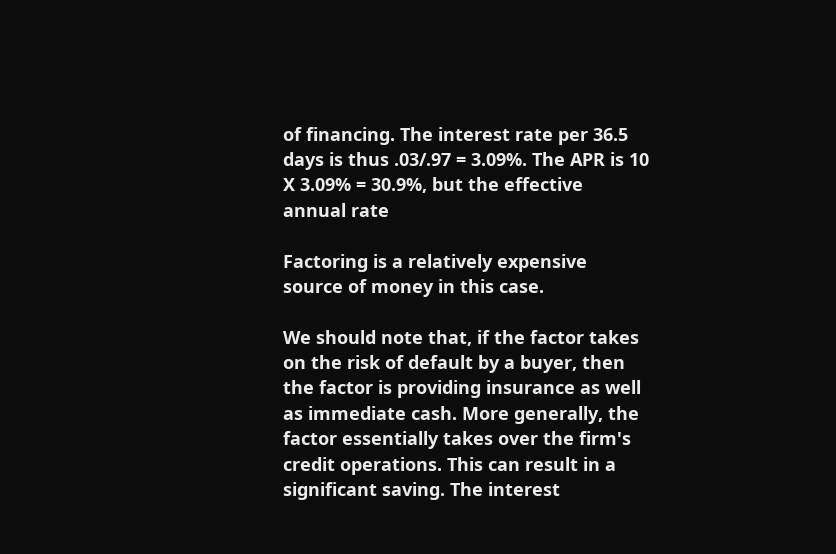of financing. The interest rate per 36.5 days is thus .03/.97 = 3.09%. The APR is 10 X 3.09% = 30.9%, but the effective annual rate

Factoring is a relatively expensive source of money in this case.

We should note that, if the factor takes on the risk of default by a buyer, then the factor is providing insurance as well as immediate cash. More generally, the factor essentially takes over the firm's credit operations. This can result in a significant saving. The interest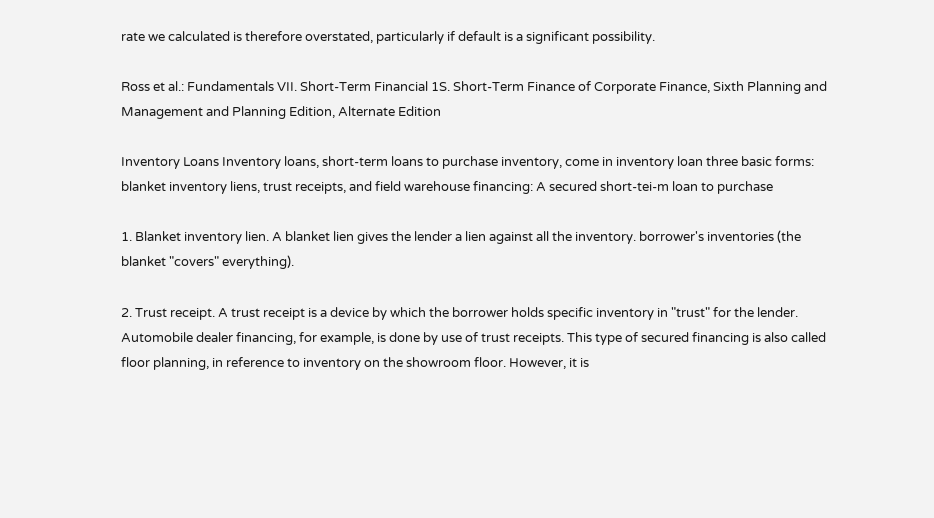rate we calculated is therefore overstated, particularly if default is a significant possibility.

Ross et al.: Fundamentals VII. Short-Term Financial 1S. Short-Term Finance of Corporate Finance, Sixth Planning and Management and Planning Edition, Alternate Edition

Inventory Loans Inventory loans, short-term loans to purchase inventory, come in inventory loan three basic forms: blanket inventory liens, trust receipts, and field warehouse financing: A secured short-tei-m loan to purchase

1. Blanket inventory lien. A blanket lien gives the lender a lien against all the inventory. borrower's inventories (the blanket "covers" everything).

2. Trust receipt. A trust receipt is a device by which the borrower holds specific inventory in "trust" for the lender. Automobile dealer financing, for example, is done by use of trust receipts. This type of secured financing is also called floor planning, in reference to inventory on the showroom floor. However, it is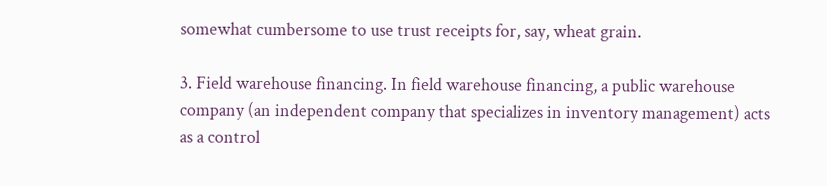somewhat cumbersome to use trust receipts for, say, wheat grain.

3. Field warehouse financing. In field warehouse financing, a public warehouse company (an independent company that specializes in inventory management) acts as a control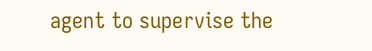agent to supervise the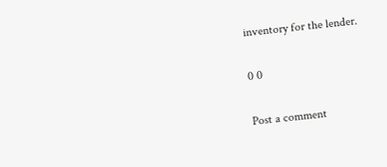inventory for the lender.

0 0

Post a comment